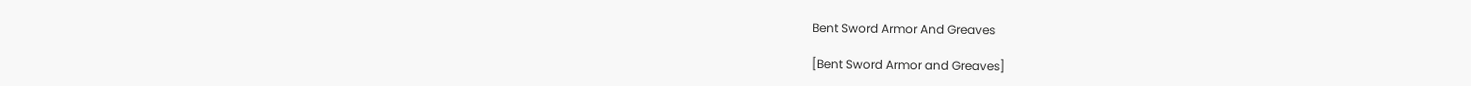Bent Sword Armor And Greaves

[Bent Sword Armor and Greaves]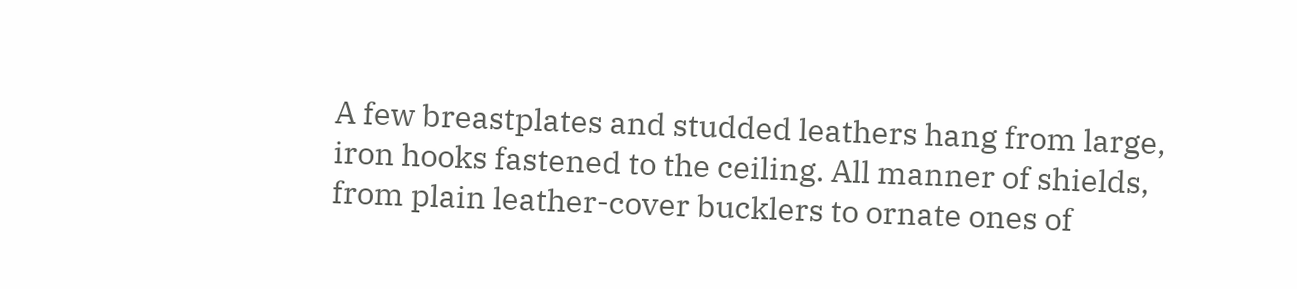A few breastplates and studded leathers hang from large, iron hooks fastened to the ceiling. All manner of shields, from plain leather-cover bucklers to ornate ones of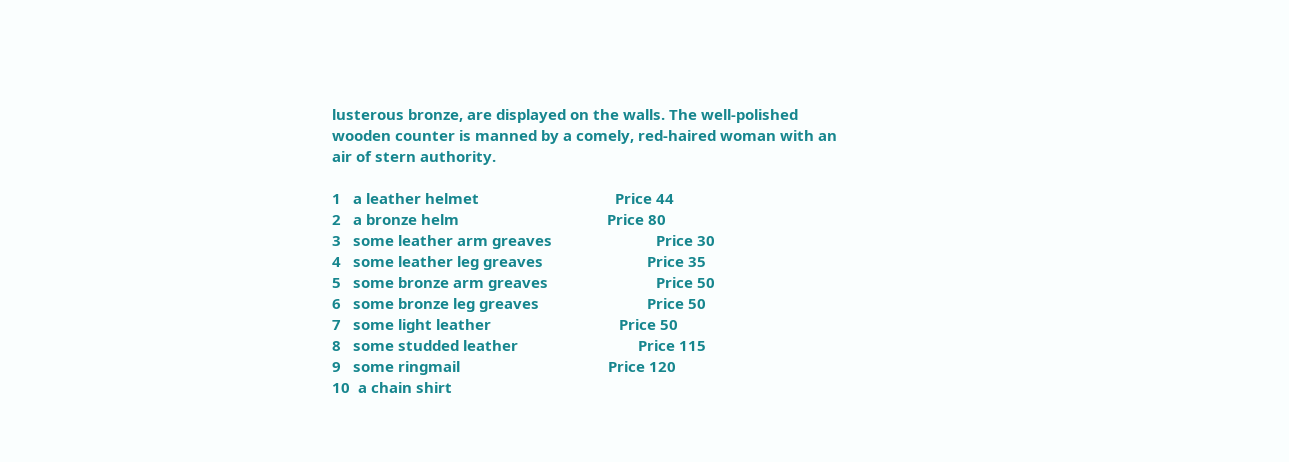lusterous bronze, are displayed on the walls. The well-polished wooden counter is manned by a comely, red-haired woman with an air of stern authority.

1   a leather helmet                                  Price 44
2   a bronze helm                                     Price 80
3   some leather arm greaves                          Price 30
4   some leather leg greaves                          Price 35
5   some bronze arm greaves                           Price 50
6   some bronze leg greaves                           Price 50
7   some light leather                                Price 50
8   some studded leather                              Price 115
9   some ringmail                                     Price 120
10  a chain shirt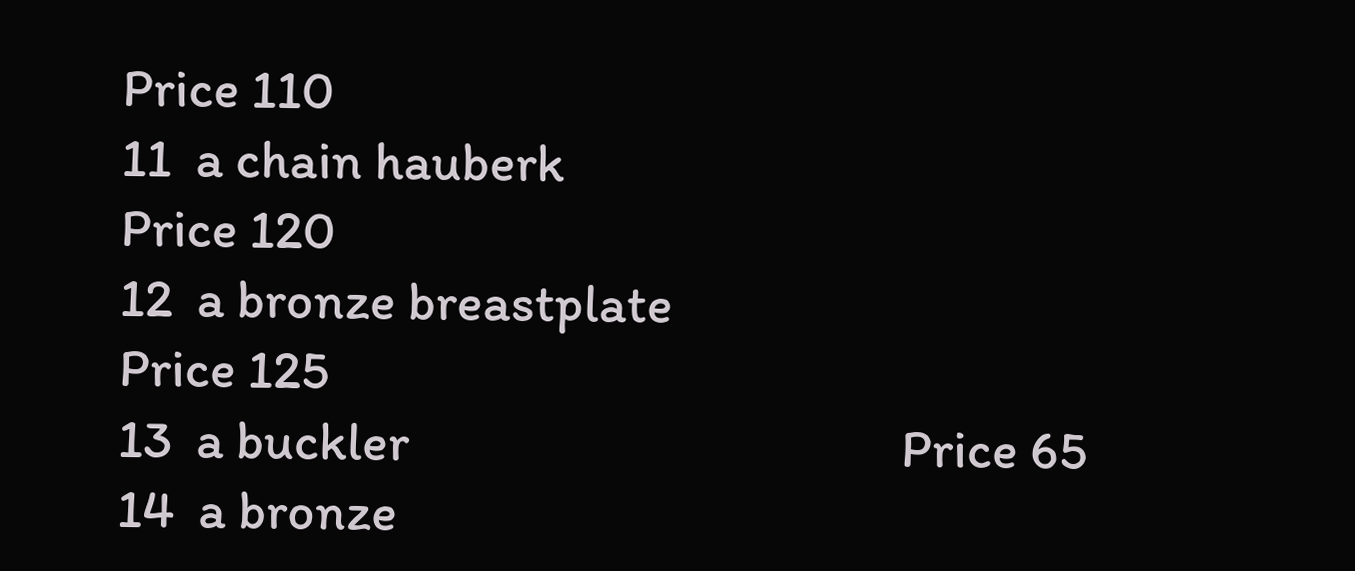Price 110
11  a chain hauberk                                   Price 120
12  a bronze breastplate                              Price 125
13  a buckler                                         Price 65
14  a bronze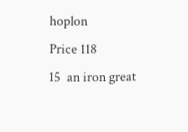hoplon                                   Price 118
15  an iron great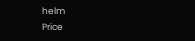helm                                Price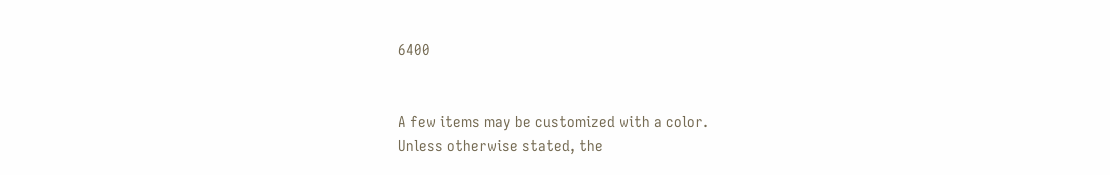6400


A few items may be customized with a color.
Unless otherwise stated, the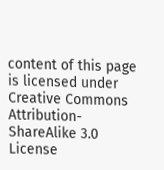content of this page is licensed under Creative Commons Attribution-ShareAlike 3.0 License